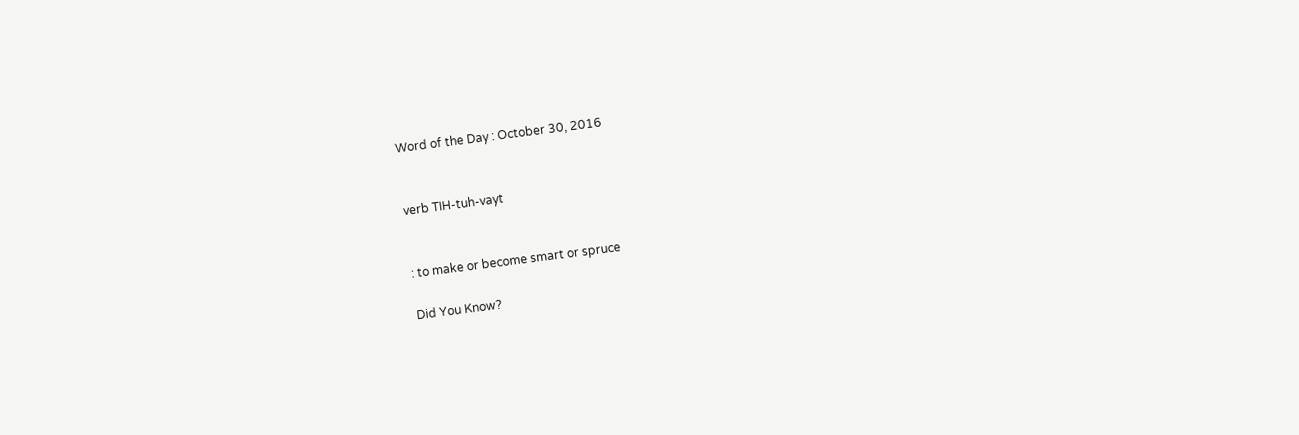Word of the Day : October 30, 2016


verb TIH-tuh-vayt


: to make or become smart or spruce

Did You Know?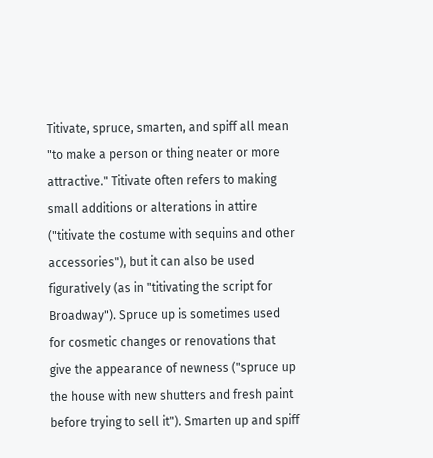Titivate, spruce, smarten, and spiff all mean "to make a person or thing neater or more attractive." Titivate often refers to making small additions or alterations in attire ("titivate the costume with sequins and other accessories"), but it can also be used figuratively (as in "titivating the script for Broadway"). Spruce up is sometimes used for cosmetic changes or renovations that give the appearance of newness ("spruce up the house with new shutters and fresh paint before trying to sell it"). Smarten up and spiff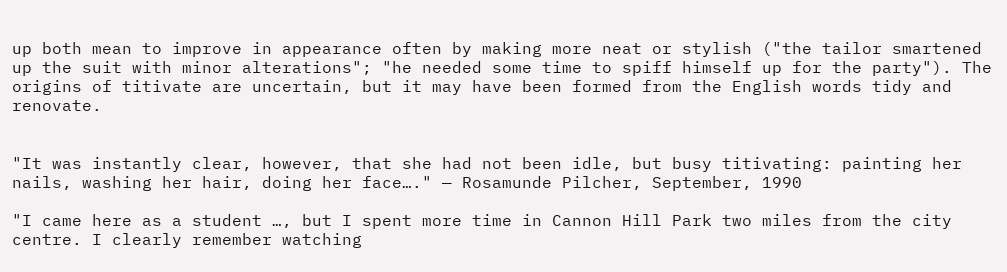up both mean to improve in appearance often by making more neat or stylish ("the tailor smartened up the suit with minor alterations"; "he needed some time to spiff himself up for the party"). The origins of titivate are uncertain, but it may have been formed from the English words tidy and renovate.


"It was instantly clear, however, that she had not been idle, but busy titivating: painting her nails, washing her hair, doing her face…." — Rosamunde Pilcher, September, 1990

"I came here as a student …, but I spent more time in Cannon Hill Park two miles from the city centre. I clearly remember watching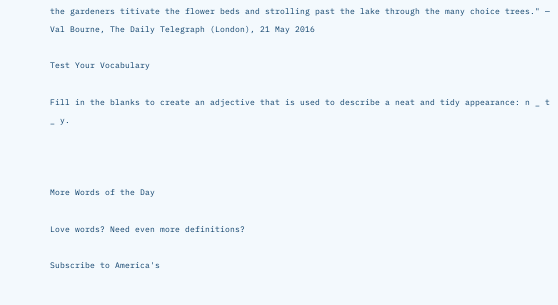the gardeners titivate the flower beds and strolling past the lake through the many choice trees." — Val Bourne, The Daily Telegraph (London), 21 May 2016

Test Your Vocabulary

Fill in the blanks to create an adjective that is used to describe a neat and tidy appearance: n _ t _ y.



More Words of the Day

Love words? Need even more definitions?

Subscribe to America's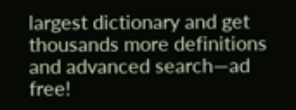largest dictionary and get thousands more definitions and advanced search—ad free!